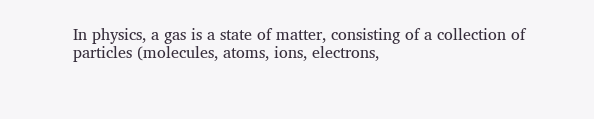In physics, a gas is a state of matter, consisting of a collection of particles (molecules, atoms, ions, electrons,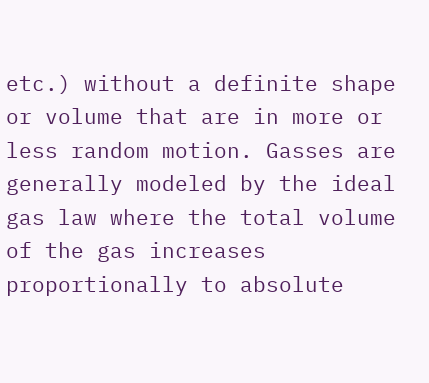etc.) without a definite shape or volume that are in more or less random motion. Gasses are generally modeled by the ideal gas law where the total volume of the gas increases proportionally to absolute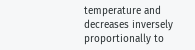temperature and decreases inversely proportionally to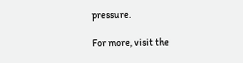pressure.

For more, visit the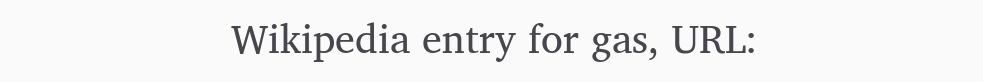Wikipedia entry for gas, URL: